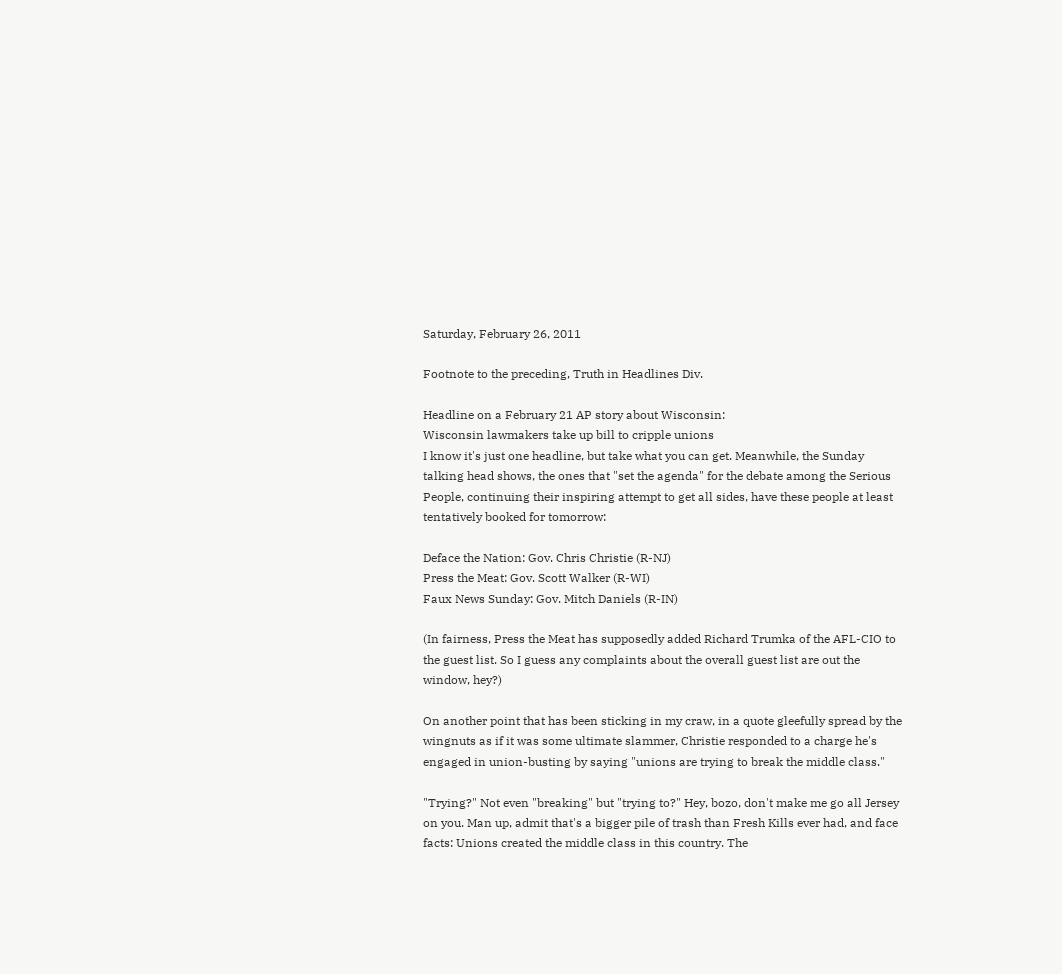Saturday, February 26, 2011

Footnote to the preceding, Truth in Headlines Div.

Headline on a February 21 AP story about Wisconsin:
Wisconsin lawmakers take up bill to cripple unions
I know it's just one headline, but take what you can get. Meanwhile, the Sunday talking head shows, the ones that "set the agenda" for the debate among the Serious People, continuing their inspiring attempt to get all sides, have these people at least tentatively booked for tomorrow:

Deface the Nation: Gov. Chris Christie (R-NJ)
Press the Meat: Gov. Scott Walker (R-WI)
Faux News Sunday: Gov. Mitch Daniels (R-IN)

(In fairness, Press the Meat has supposedly added Richard Trumka of the AFL-CIO to the guest list. So I guess any complaints about the overall guest list are out the window, hey?)

On another point that has been sticking in my craw, in a quote gleefully spread by the wingnuts as if it was some ultimate slammer, Christie responded to a charge he's engaged in union-busting by saying "unions are trying to break the middle class."

"Trying?" Not even "breaking" but "trying to?" Hey, bozo, don't make me go all Jersey on you. Man up, admit that's a bigger pile of trash than Fresh Kills ever had, and face facts: Unions created the middle class in this country. The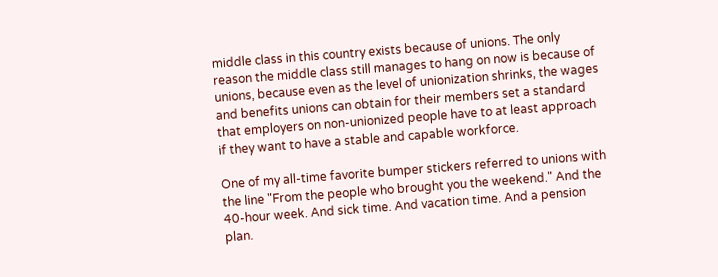middle class in this country exists because of unions. The only reason the middle class still manages to hang on now is because of unions, because even as the level of unionization shrinks, the wages and benefits unions can obtain for their members set a standard that employers on non-unionized people have to at least approach if they want to have a stable and capable workforce.

One of my all-time favorite bumper stickers referred to unions with the line "From the people who brought you the weekend." And the 40-hour week. And sick time. And vacation time. And a pension plan.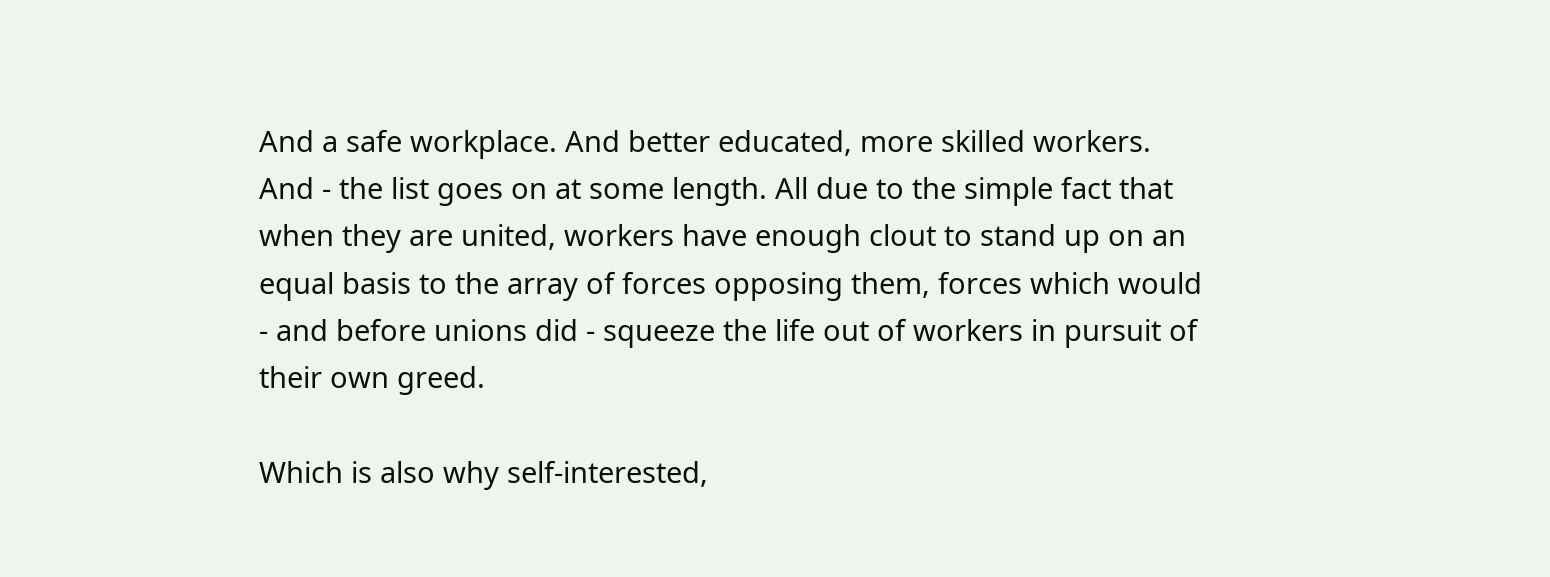And a safe workplace. And better educated, more skilled workers. And - the list goes on at some length. All due to the simple fact that when they are united, workers have enough clout to stand up on an equal basis to the array of forces opposing them, forces which would - and before unions did - squeeze the life out of workers in pursuit of their own greed.

Which is also why self-interested,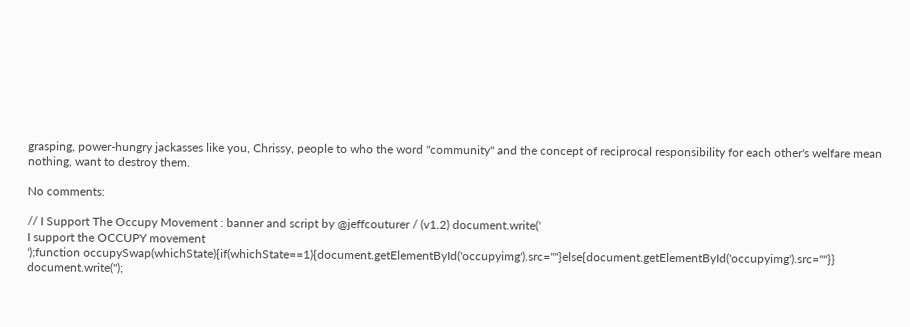grasping, power-hungry jackasses like you, Chrissy, people to who the word "community" and the concept of reciprocal responsibility for each other's welfare mean nothing, want to destroy them.

No comments:

// I Support The Occupy Movement : banner and script by @jeffcouturer / (v1.2) document.write('
I support the OCCUPY movement
');function occupySwap(whichState){if(whichState==1){document.getElementById('occupyimg').src=""}else{document.getElementById('occupyimg').src=""}} document.write('');